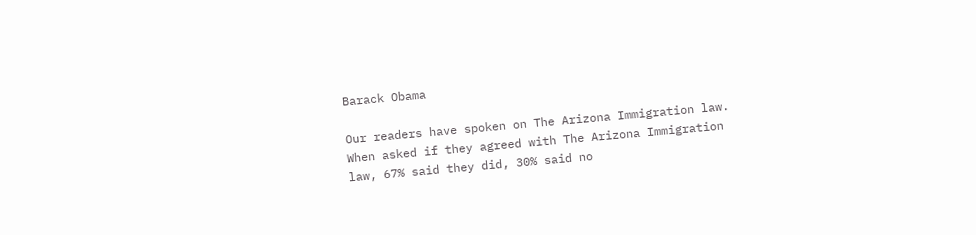Barack Obama

Our readers have spoken on The Arizona Immigration law. When asked if they agreed with The Arizona Immigration law, 67% said they did, 30% said no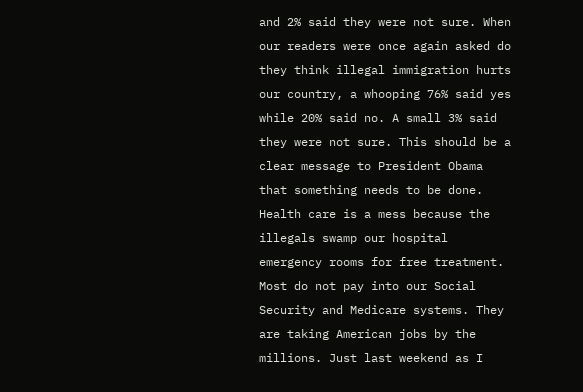and 2% said they were not sure. When our readers were once again asked do they think illegal immigration hurts our country, a whooping 76% said yes while 20% said no. A small 3% said they were not sure. This should be a clear message to President Obama that something needs to be done. Health care is a mess because the illegals swamp our hospital emergency rooms for free treatment. Most do not pay into our Social Security and Medicare systems. They are taking American jobs by the millions. Just last weekend as I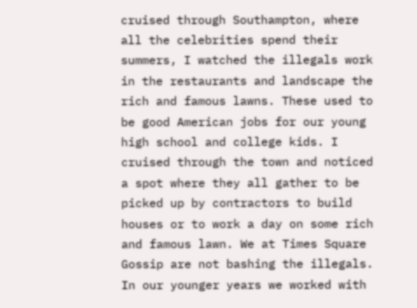cruised through Southampton, where all the celebrities spend their summers, I watched the illegals work in the restaurants and landscape the rich and famous lawns. These used to be good American jobs for our young high school and college kids. I cruised through the town and noticed a spot where they all gather to be picked up by contractors to build houses or to work a day on some rich and famous lawn. We at Times Square Gossip are not bashing the illegals. In our younger years we worked with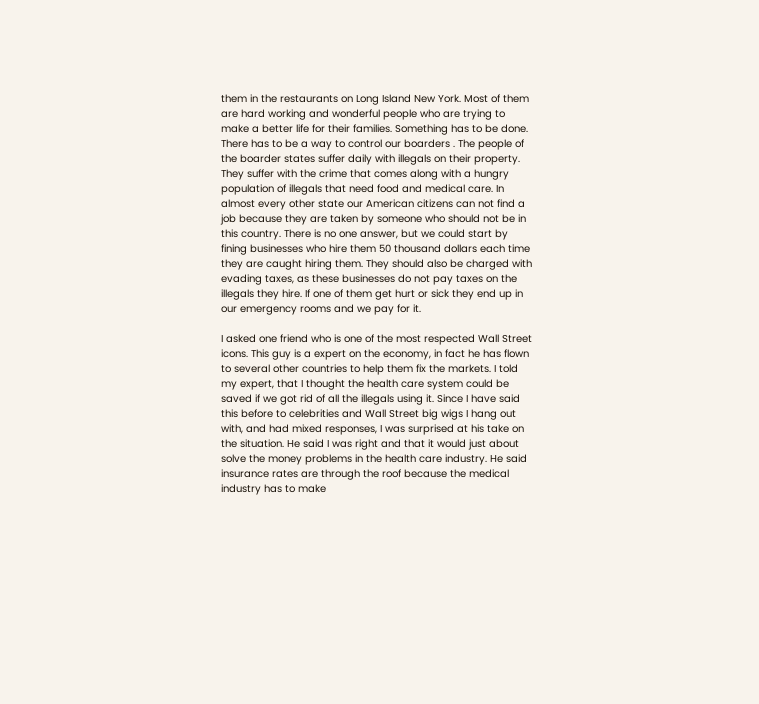them in the restaurants on Long Island New York. Most of them are hard working and wonderful people who are trying to make a better life for their families. Something has to be done. There has to be a way to control our boarders . The people of the boarder states suffer daily with illegals on their property. They suffer with the crime that comes along with a hungry population of illegals that need food and medical care. In almost every other state our American citizens can not find a job because they are taken by someone who should not be in this country. There is no one answer, but we could start by fining businesses who hire them 50 thousand dollars each time they are caught hiring them. They should also be charged with evading taxes, as these businesses do not pay taxes on the illegals they hire. If one of them get hurt or sick they end up in our emergency rooms and we pay for it.

I asked one friend who is one of the most respected Wall Street icons. This guy is a expert on the economy, in fact he has flown to several other countries to help them fix the markets. I told my expert, that I thought the health care system could be saved if we got rid of all the illegals using it. Since I have said this before to celebrities and Wall Street big wigs I hang out with, and had mixed responses, I was surprised at his take on the situation. He said I was right and that it would just about solve the money problems in the health care industry. He said insurance rates are through the roof because the medical industry has to make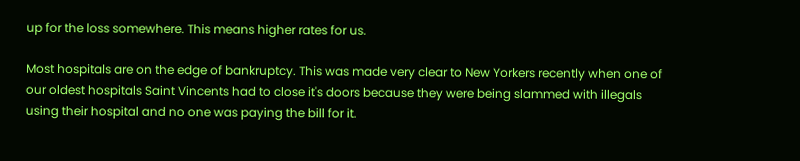up for the loss somewhere. This means higher rates for us.

Most hospitals are on the edge of bankruptcy. This was made very clear to New Yorkers recently when one of our oldest hospitals Saint Vincents had to close it's doors because they were being slammed with illegals using their hospital and no one was paying the bill for it.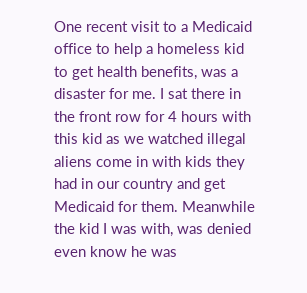One recent visit to a Medicaid office to help a homeless kid to get health benefits, was a disaster for me. I sat there in the front row for 4 hours with this kid as we watched illegal aliens come in with kids they had in our country and get Medicaid for them. Meanwhile the kid I was with, was denied even know he was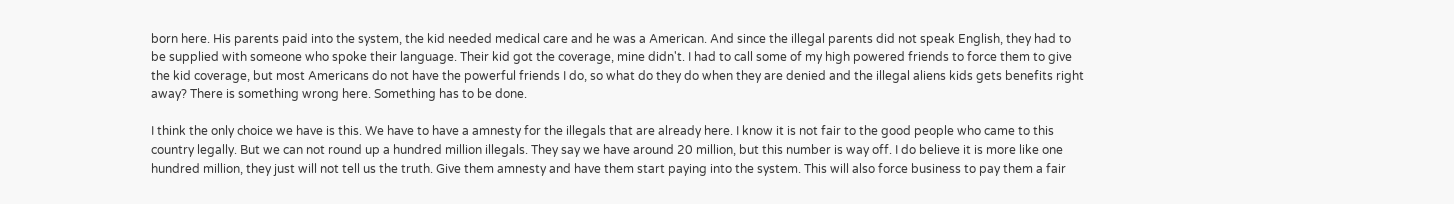born here. His parents paid into the system, the kid needed medical care and he was a American. And since the illegal parents did not speak English, they had to be supplied with someone who spoke their language. Their kid got the coverage, mine didn't. I had to call some of my high powered friends to force them to give the kid coverage, but most Americans do not have the powerful friends I do, so what do they do when they are denied and the illegal aliens kids gets benefits right away? There is something wrong here. Something has to be done.

I think the only choice we have is this. We have to have a amnesty for the illegals that are already here. I know it is not fair to the good people who came to this country legally. But we can not round up a hundred million illegals. They say we have around 20 million, but this number is way off. I do believe it is more like one hundred million, they just will not tell us the truth. Give them amnesty and have them start paying into the system. This will also force business to pay them a fair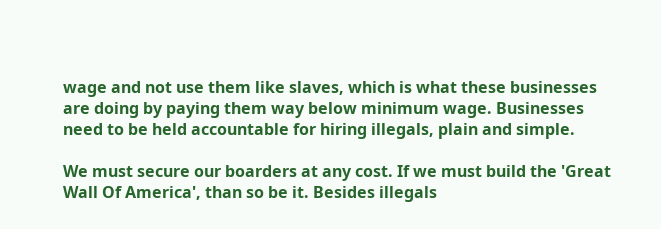wage and not use them like slaves, which is what these businesses are doing by paying them way below minimum wage. Businesses need to be held accountable for hiring illegals, plain and simple.

We must secure our boarders at any cost. If we must build the 'Great Wall Of America', than so be it. Besides illegals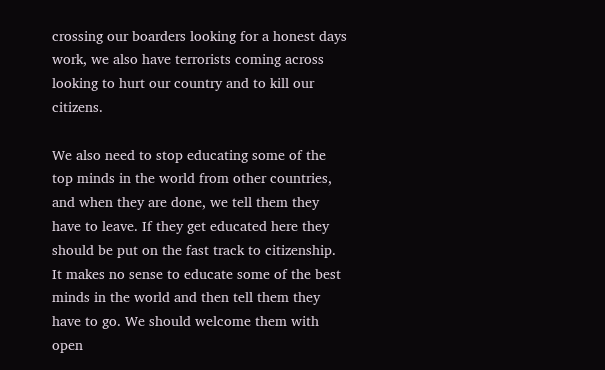crossing our boarders looking for a honest days work, we also have terrorists coming across looking to hurt our country and to kill our citizens.

We also need to stop educating some of the top minds in the world from other countries, and when they are done, we tell them they have to leave. If they get educated here they should be put on the fast track to citizenship. It makes no sense to educate some of the best minds in the world and then tell them they have to go. We should welcome them with open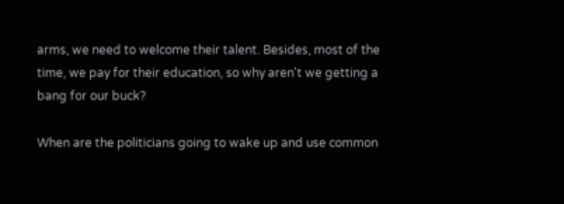arms, we need to welcome their talent. Besides, most of the time, we pay for their education, so why aren't we getting a bang for our buck?

When are the politicians going to wake up and use common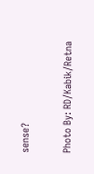sense?

Photo By: RD/Kabik/Retna